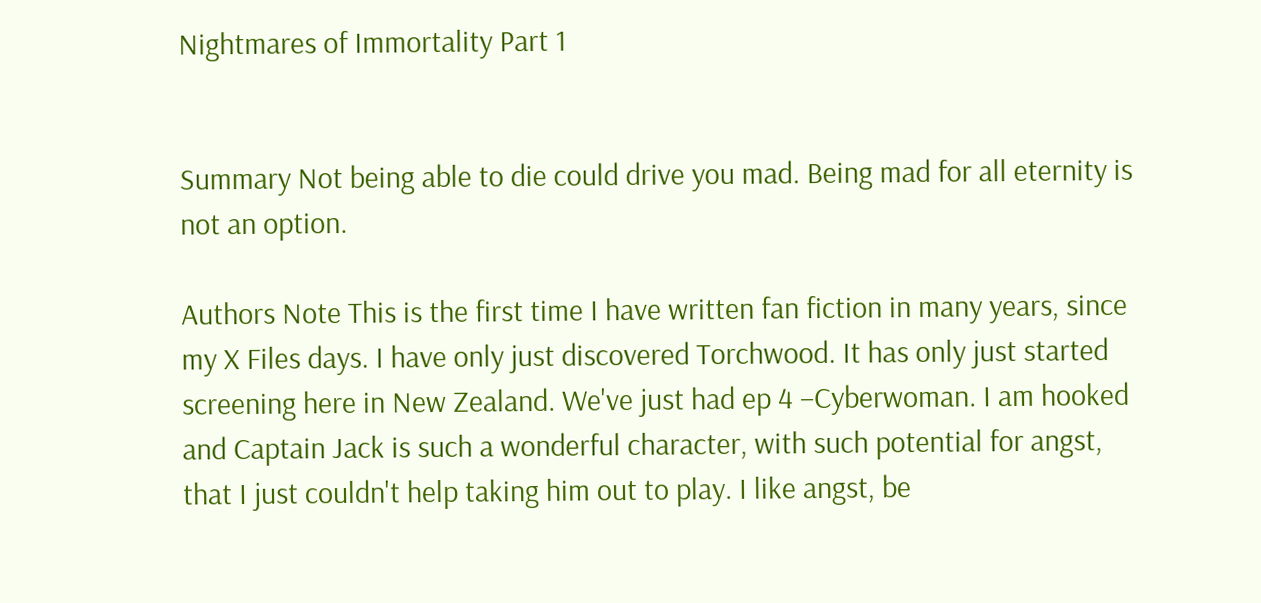Nightmares of Immortality Part 1


Summary Not being able to die could drive you mad. Being mad for all eternity is not an option.

Authors Note This is the first time I have written fan fiction in many years, since my X Files days. I have only just discovered Torchwood. It has only just started screening here in New Zealand. We've just had ep 4 –Cyberwoman. I am hooked and Captain Jack is such a wonderful character, with such potential for angst, that I just couldn't help taking him out to play. I like angst, be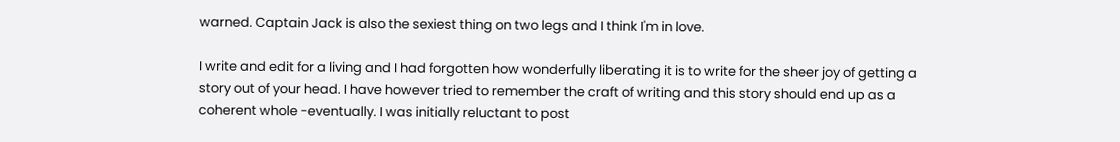warned. Captain Jack is also the sexiest thing on two legs and I think I'm in love.

I write and edit for a living and I had forgotten how wonderfully liberating it is to write for the sheer joy of getting a story out of your head. I have however tried to remember the craft of writing and this story should end up as a coherent whole -eventually. I was initially reluctant to post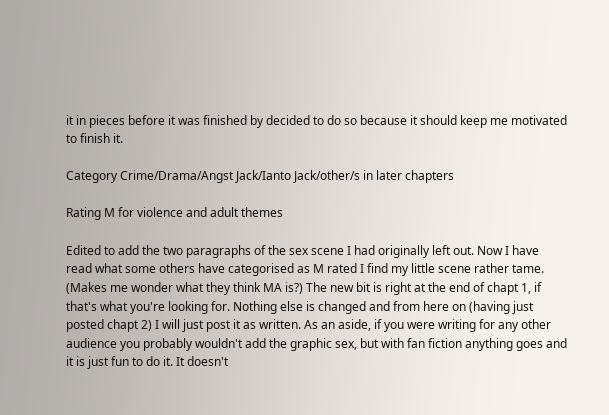it in pieces before it was finished by decided to do so because it should keep me motivated to finish it.

Category Crime/Drama/Angst Jack/Ianto Jack/other/s in later chapters

Rating M for violence and adult themes

Edited to add the two paragraphs of the sex scene I had originally left out. Now I have read what some others have categorised as M rated I find my little scene rather tame. (Makes me wonder what they think MA is?) The new bit is right at the end of chapt 1, if that's what you're looking for. Nothing else is changed and from here on (having just posted chapt 2) I will just post it as written. As an aside, if you were writing for any other audience you probably wouldn't add the graphic sex, but with fan fiction anything goes and it is just fun to do it. It doesn't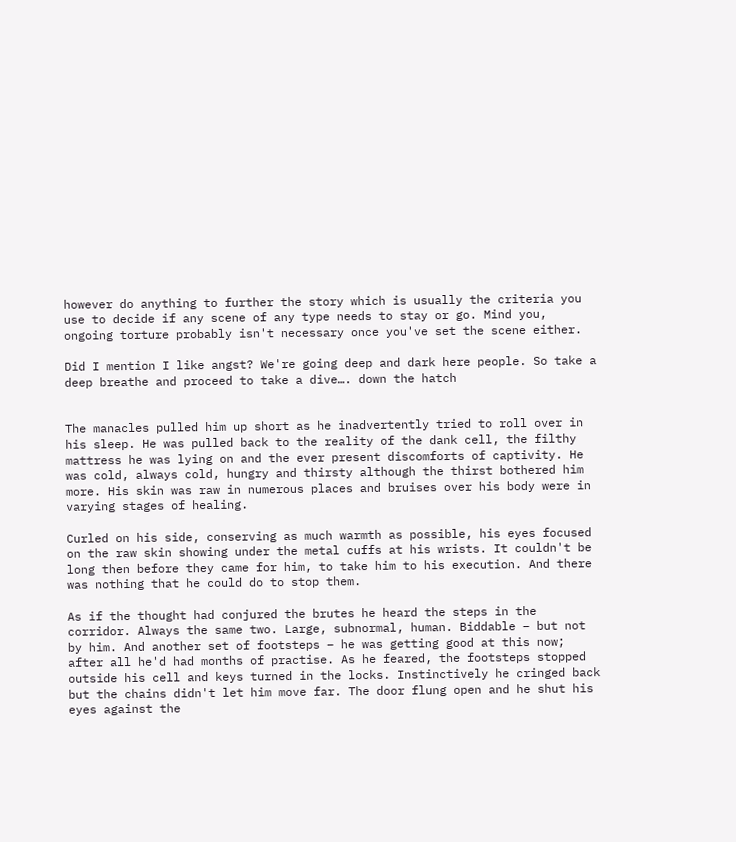however do anything to further the story which is usually the criteria you use to decide if any scene of any type needs to stay or go. Mind you, ongoing torture probably isn't necessary once you've set the scene either.

Did I mention I like angst? We're going deep and dark here people. So take a deep breathe and proceed to take a dive…. down the hatch


The manacles pulled him up short as he inadvertently tried to roll over in his sleep. He was pulled back to the reality of the dank cell, the filthy mattress he was lying on and the ever present discomforts of captivity. He was cold, always cold, hungry and thirsty although the thirst bothered him more. His skin was raw in numerous places and bruises over his body were in varying stages of healing.

Curled on his side, conserving as much warmth as possible, his eyes focused on the raw skin showing under the metal cuffs at his wrists. It couldn't be long then before they came for him, to take him to his execution. And there was nothing that he could do to stop them.

As if the thought had conjured the brutes he heard the steps in the corridor. Always the same two. Large, subnormal, human. Biddable – but not by him. And another set of footsteps – he was getting good at this now; after all he'd had months of practise. As he feared, the footsteps stopped outside his cell and keys turned in the locks. Instinctively he cringed back but the chains didn't let him move far. The door flung open and he shut his eyes against the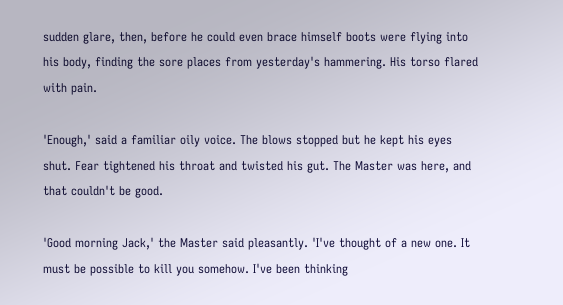sudden glare, then, before he could even brace himself boots were flying into his body, finding the sore places from yesterday's hammering. His torso flared with pain.

'Enough,' said a familiar oily voice. The blows stopped but he kept his eyes shut. Fear tightened his throat and twisted his gut. The Master was here, and that couldn't be good.

'Good morning Jack,' the Master said pleasantly. 'I've thought of a new one. It must be possible to kill you somehow. I've been thinking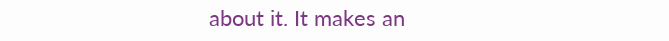about it. It makes an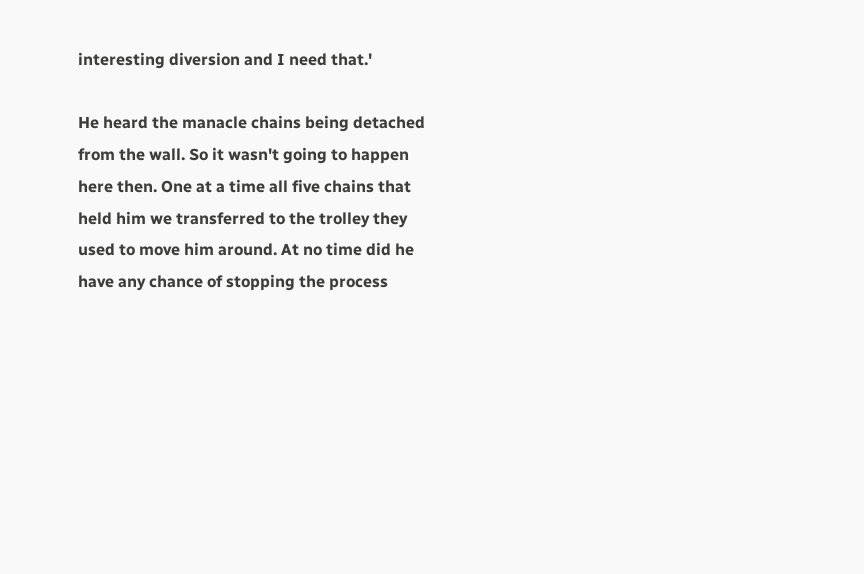interesting diversion and I need that.'

He heard the manacle chains being detached from the wall. So it wasn't going to happen here then. One at a time all five chains that held him we transferred to the trolley they used to move him around. At no time did he have any chance of stopping the process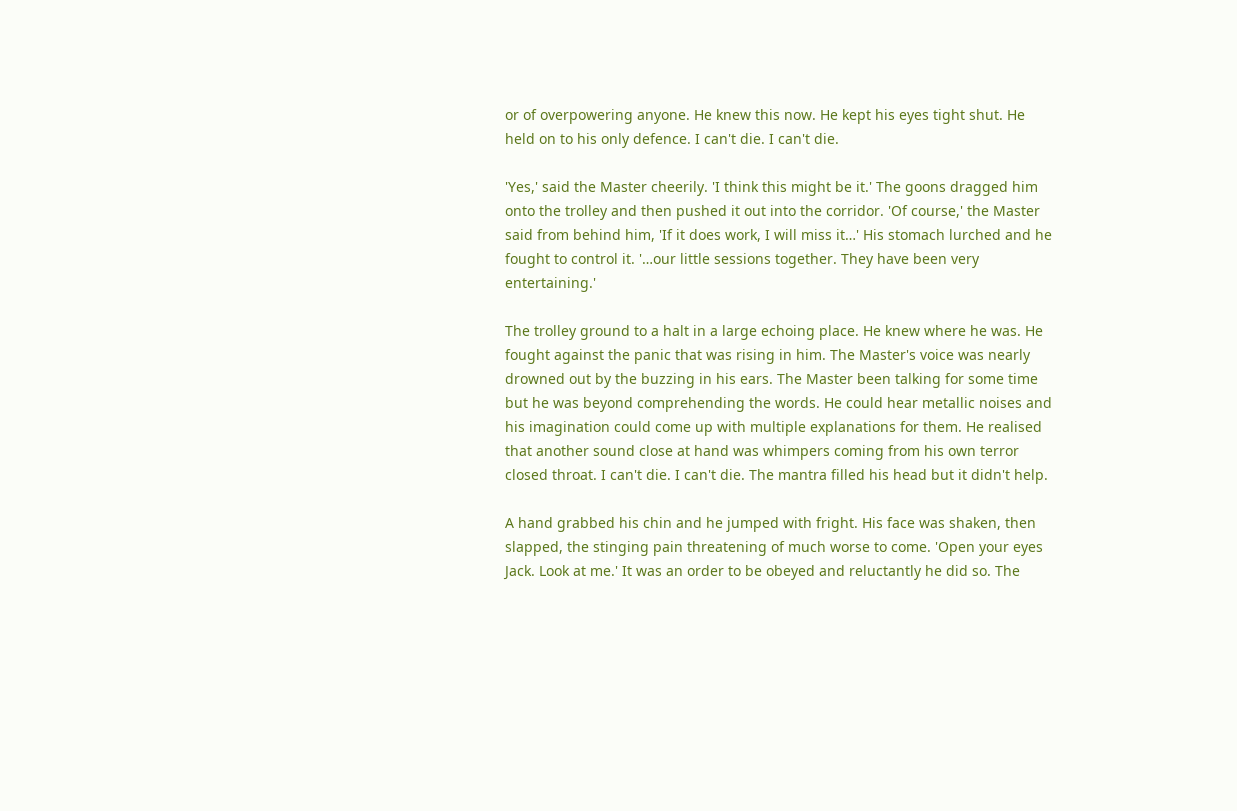or of overpowering anyone. He knew this now. He kept his eyes tight shut. He held on to his only defence. I can't die. I can't die.

'Yes,' said the Master cheerily. 'I think this might be it.' The goons dragged him onto the trolley and then pushed it out into the corridor. 'Of course,' the Master said from behind him, 'If it does work, I will miss it…' His stomach lurched and he fought to control it. '…our little sessions together. They have been very entertaining.'

The trolley ground to a halt in a large echoing place. He knew where he was. He fought against the panic that was rising in him. The Master's voice was nearly drowned out by the buzzing in his ears. The Master been talking for some time but he was beyond comprehending the words. He could hear metallic noises and his imagination could come up with multiple explanations for them. He realised that another sound close at hand was whimpers coming from his own terror closed throat. I can't die. I can't die. The mantra filled his head but it didn't help.

A hand grabbed his chin and he jumped with fright. His face was shaken, then slapped, the stinging pain threatening of much worse to come. 'Open your eyes Jack. Look at me.' It was an order to be obeyed and reluctantly he did so. The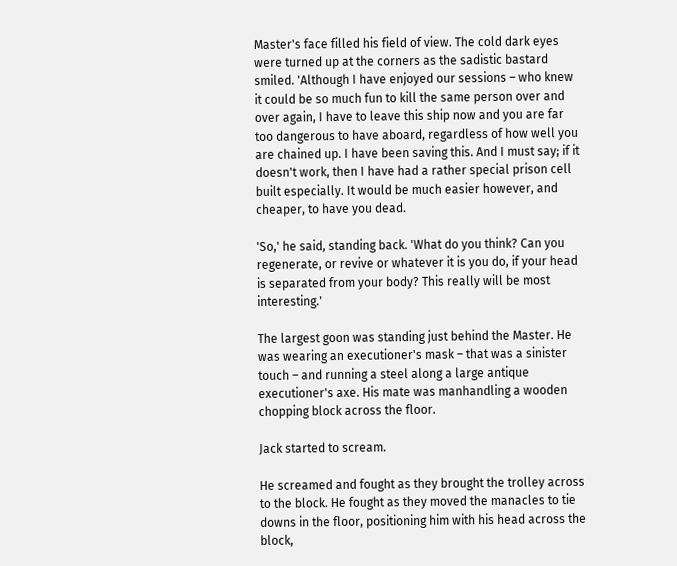Master's face filled his field of view. The cold dark eyes were turned up at the corners as the sadistic bastard smiled. 'Although I have enjoyed our sessions – who knew it could be so much fun to kill the same person over and over again, I have to leave this ship now and you are far too dangerous to have aboard, regardless of how well you are chained up. I have been saving this. And I must say; if it doesn't work, then I have had a rather special prison cell built especially. It would be much easier however, and cheaper, to have you dead.

'So,' he said, standing back. 'What do you think? Can you regenerate, or revive or whatever it is you do, if your head is separated from your body? This really will be most interesting.'

The largest goon was standing just behind the Master. He was wearing an executioner's mask – that was a sinister touch – and running a steel along a large antique executioner's axe. His mate was manhandling a wooden chopping block across the floor.

Jack started to scream.

He screamed and fought as they brought the trolley across to the block. He fought as they moved the manacles to tie downs in the floor, positioning him with his head across the block,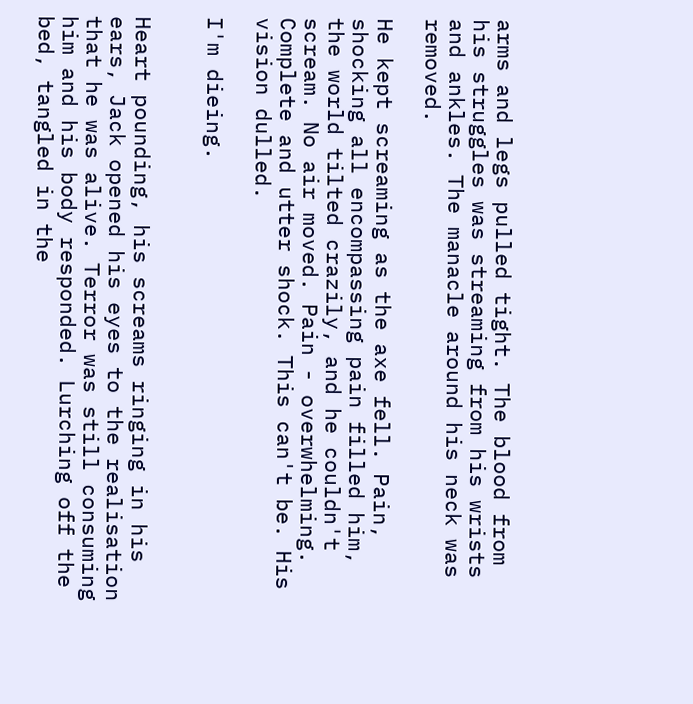arms and legs pulled tight. The blood from his struggles was streaming from his wrists and ankles. The manacle around his neck was removed.

He kept screaming as the axe fell. Pain, shocking all encompassing pain filled him, the world tilted crazily, and he couldn't scream. No air moved. Pain - overwhelming. Complete and utter shock. This can't be. His vision dulled.

I'm dieing.


Heart pounding, his screams ringing in his ears, Jack opened his eyes to the realisation that he was alive. Terror was still consuming him and his body responded. Lurching off the bed, tangled in the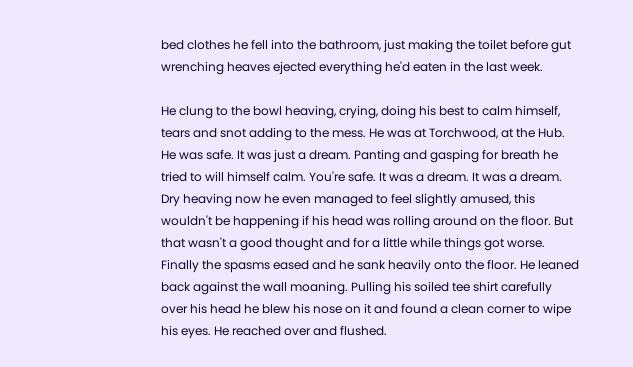bed clothes he fell into the bathroom, just making the toilet before gut wrenching heaves ejected everything he'd eaten in the last week.

He clung to the bowl heaving, crying, doing his best to calm himself, tears and snot adding to the mess. He was at Torchwood, at the Hub. He was safe. It was just a dream. Panting and gasping for breath he tried to will himself calm. You're safe. It was a dream. It was a dream. Dry heaving now he even managed to feel slightly amused, this wouldn't be happening if his head was rolling around on the floor. But that wasn't a good thought and for a little while things got worse. Finally the spasms eased and he sank heavily onto the floor. He leaned back against the wall moaning. Pulling his soiled tee shirt carefully over his head he blew his nose on it and found a clean corner to wipe his eyes. He reached over and flushed.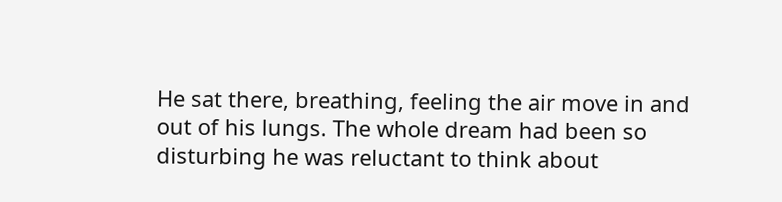He sat there, breathing, feeling the air move in and out of his lungs. The whole dream had been so disturbing he was reluctant to think about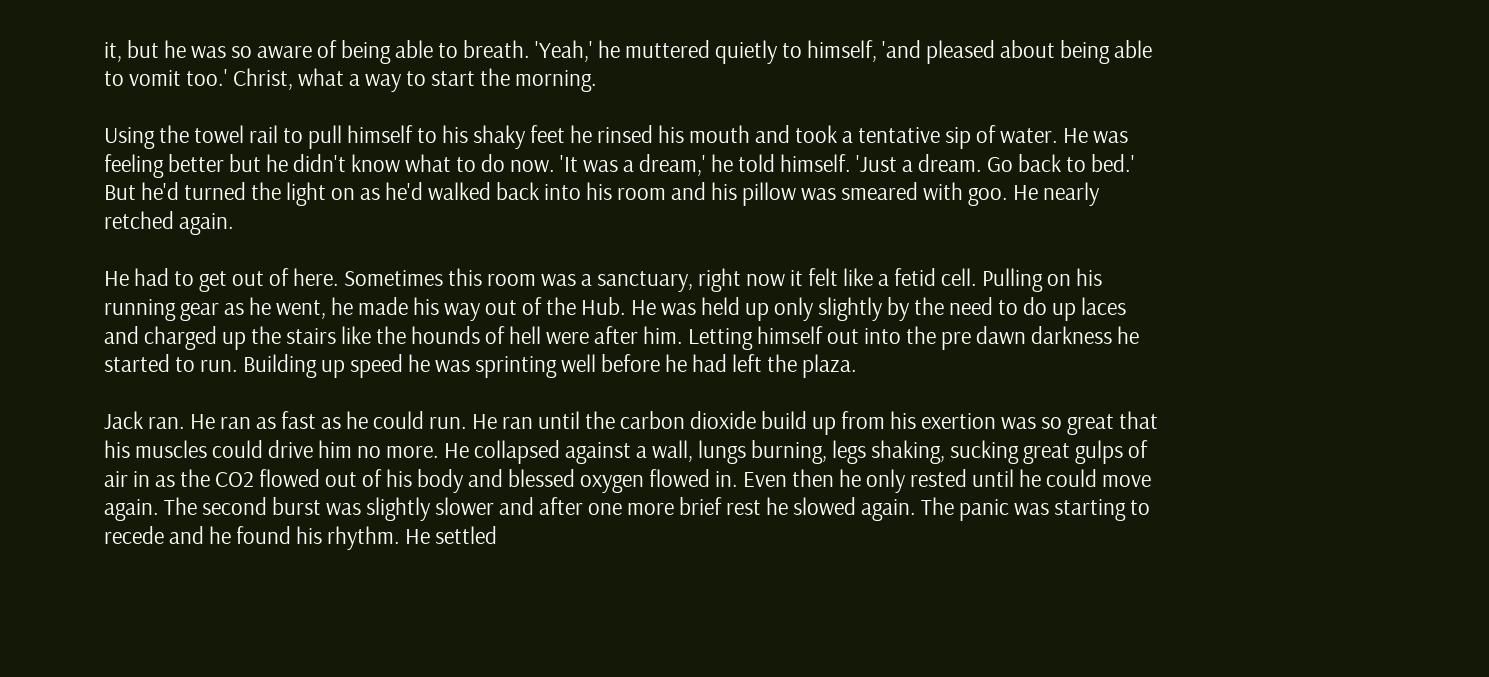it, but he was so aware of being able to breath. 'Yeah,' he muttered quietly to himself, 'and pleased about being able to vomit too.' Christ, what a way to start the morning.

Using the towel rail to pull himself to his shaky feet he rinsed his mouth and took a tentative sip of water. He was feeling better but he didn't know what to do now. 'It was a dream,' he told himself. 'Just a dream. Go back to bed.' But he'd turned the light on as he'd walked back into his room and his pillow was smeared with goo. He nearly retched again.

He had to get out of here. Sometimes this room was a sanctuary, right now it felt like a fetid cell. Pulling on his running gear as he went, he made his way out of the Hub. He was held up only slightly by the need to do up laces and charged up the stairs like the hounds of hell were after him. Letting himself out into the pre dawn darkness he started to run. Building up speed he was sprinting well before he had left the plaza.

Jack ran. He ran as fast as he could run. He ran until the carbon dioxide build up from his exertion was so great that his muscles could drive him no more. He collapsed against a wall, lungs burning, legs shaking, sucking great gulps of air in as the CO2 flowed out of his body and blessed oxygen flowed in. Even then he only rested until he could move again. The second burst was slightly slower and after one more brief rest he slowed again. The panic was starting to recede and he found his rhythm. He settled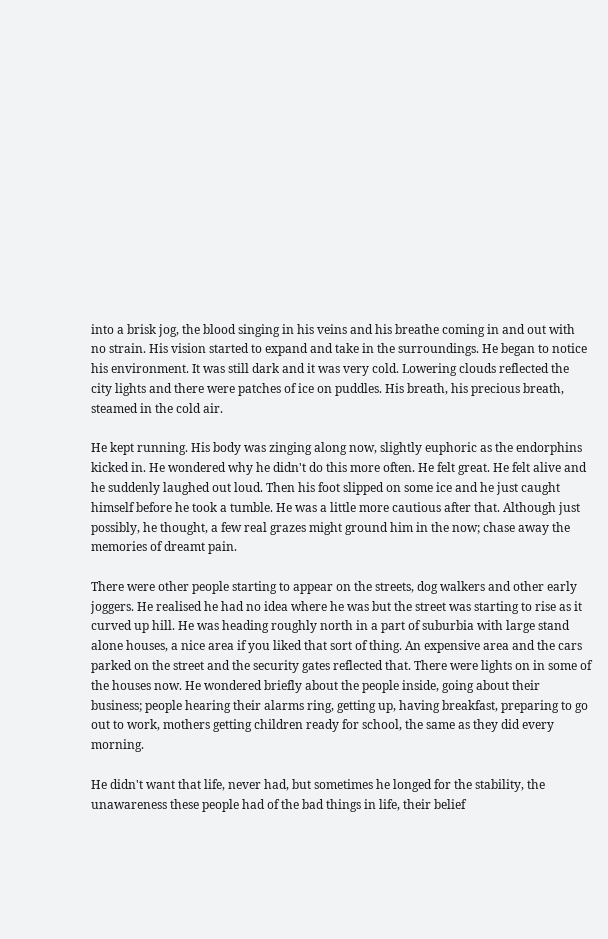into a brisk jog, the blood singing in his veins and his breathe coming in and out with no strain. His vision started to expand and take in the surroundings. He began to notice his environment. It was still dark and it was very cold. Lowering clouds reflected the city lights and there were patches of ice on puddles. His breath, his precious breath, steamed in the cold air.

He kept running. His body was zinging along now, slightly euphoric as the endorphins kicked in. He wondered why he didn't do this more often. He felt great. He felt alive and he suddenly laughed out loud. Then his foot slipped on some ice and he just caught himself before he took a tumble. He was a little more cautious after that. Although just possibly, he thought, a few real grazes might ground him in the now; chase away the memories of dreamt pain.

There were other people starting to appear on the streets, dog walkers and other early joggers. He realised he had no idea where he was but the street was starting to rise as it curved up hill. He was heading roughly north in a part of suburbia with large stand alone houses, a nice area if you liked that sort of thing. An expensive area and the cars parked on the street and the security gates reflected that. There were lights on in some of the houses now. He wondered briefly about the people inside, going about their business; people hearing their alarms ring, getting up, having breakfast, preparing to go out to work, mothers getting children ready for school, the same as they did every morning.

He didn't want that life, never had, but sometimes he longed for the stability, the unawareness these people had of the bad things in life, their belief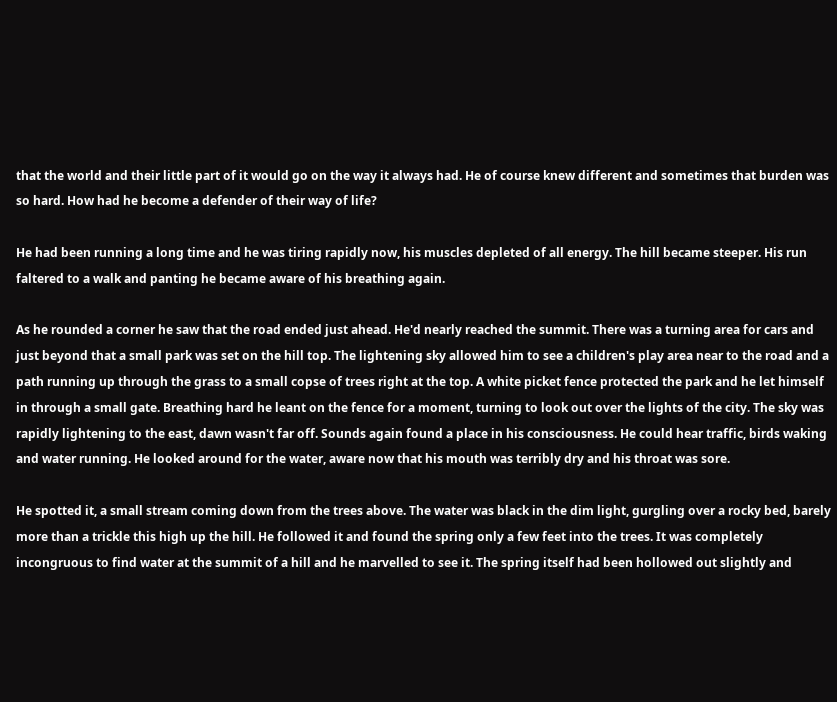that the world and their little part of it would go on the way it always had. He of course knew different and sometimes that burden was so hard. How had he become a defender of their way of life?

He had been running a long time and he was tiring rapidly now, his muscles depleted of all energy. The hill became steeper. His run faltered to a walk and panting he became aware of his breathing again.

As he rounded a corner he saw that the road ended just ahead. He'd nearly reached the summit. There was a turning area for cars and just beyond that a small park was set on the hill top. The lightening sky allowed him to see a children's play area near to the road and a path running up through the grass to a small copse of trees right at the top. A white picket fence protected the park and he let himself in through a small gate. Breathing hard he leant on the fence for a moment, turning to look out over the lights of the city. The sky was rapidly lightening to the east, dawn wasn't far off. Sounds again found a place in his consciousness. He could hear traffic, birds waking and water running. He looked around for the water, aware now that his mouth was terribly dry and his throat was sore.

He spotted it, a small stream coming down from the trees above. The water was black in the dim light, gurgling over a rocky bed, barely more than a trickle this high up the hill. He followed it and found the spring only a few feet into the trees. It was completely incongruous to find water at the summit of a hill and he marvelled to see it. The spring itself had been hollowed out slightly and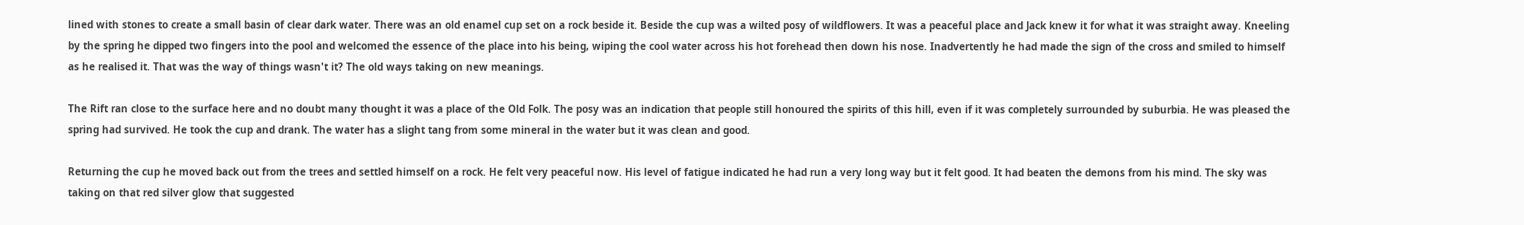lined with stones to create a small basin of clear dark water. There was an old enamel cup set on a rock beside it. Beside the cup was a wilted posy of wildflowers. It was a peaceful place and Jack knew it for what it was straight away. Kneeling by the spring he dipped two fingers into the pool and welcomed the essence of the place into his being, wiping the cool water across his hot forehead then down his nose. Inadvertently he had made the sign of the cross and smiled to himself as he realised it. That was the way of things wasn't it? The old ways taking on new meanings.

The Rift ran close to the surface here and no doubt many thought it was a place of the Old Folk. The posy was an indication that people still honoured the spirits of this hill, even if it was completely surrounded by suburbia. He was pleased the spring had survived. He took the cup and drank. The water has a slight tang from some mineral in the water but it was clean and good.

Returning the cup he moved back out from the trees and settled himself on a rock. He felt very peaceful now. His level of fatigue indicated he had run a very long way but it felt good. It had beaten the demons from his mind. The sky was taking on that red silver glow that suggested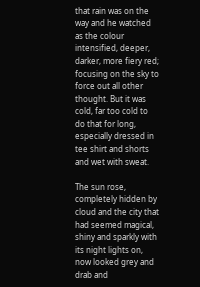that rain was on the way and he watched as the colour intensified, deeper, darker, more fiery red; focusing on the sky to force out all other thought. But it was cold, far too cold to do that for long, especially dressed in tee shirt and shorts and wet with sweat.

The sun rose, completely hidden by cloud and the city that had seemed magical, shiny and sparkly with its night lights on, now looked grey and drab and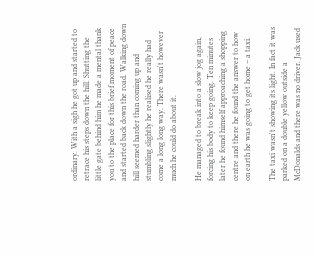ordinary. With a sigh he got up and started to retrace his steps down the hill. Shutting the little gate behind him he made a mental thank you to the place for this brief moment of peace and started back down the road. Walking down hill seemed harder than coming up and stumbling slightly he realised he really had come a long long way. There wasn't however much he could do about it.

He managed to break into a slow jog again, forcing his body to keep going. Ten minutes later he found himself approaching a shopping centre and there he found the answer to how on earth he was going to get home – a taxi.

The taxi wasn't showing its light. In fact it was parked on a double yellow outside a McDonalds and there was no driver. Jack used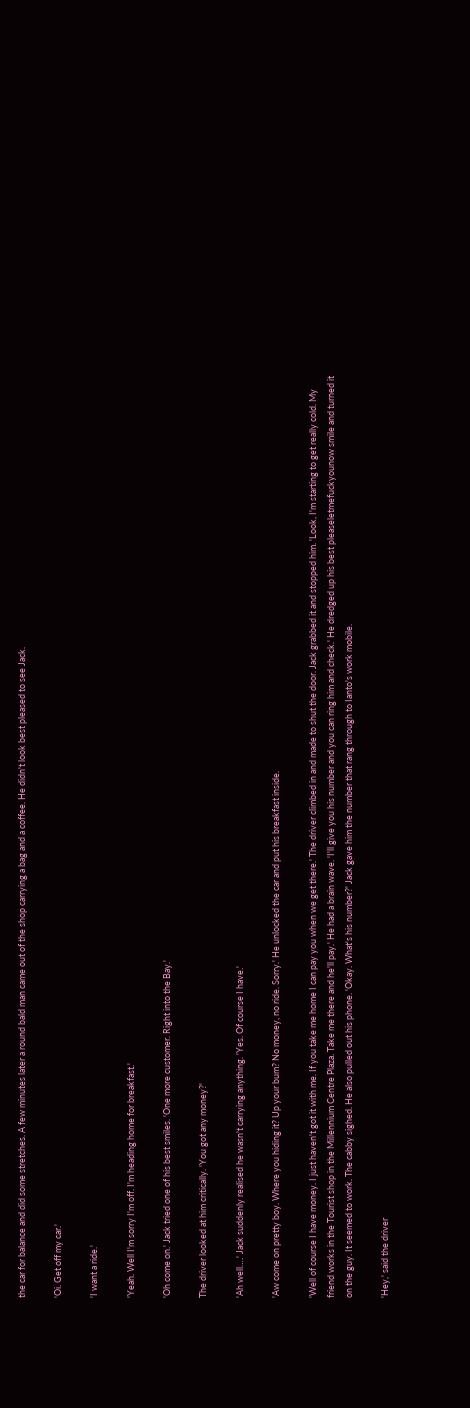the car for balance and did some stretches. A few minutes later a round bald man came out of the shop carrying a bag and a coffee. He didn't look best pleased to see Jack.

'Oi. Get off my car.'

'I want a ride.'

'Yeah. Well I'm sorry I'm off. I'm heading home for breakfast.'

'Oh come on.' Jack tried one of his best smiles. 'One more customer. Right into the Bay.'

The driver looked at him critically. 'You got any money?'

'Ah well….' Jack suddenly realised he wasn't carrying anything. 'Yes. Of course I have.'

'Aw come on pretty boy. Where you hiding it? Up your bum? No money, no ride. Sorry.' He unlocked the car and put his breakfast inside.

'Well of course I have money. I just haven't got it with me. If you take me home I can pay you when we get there.' The driver climbed in and made to shut the door. Jack grabbed it and stopped him. 'Look, I'm starting to get really cold. My friend works in the Tourist shop in the Millennium Centre Plaza. Take me there and he'll pay.' He had a brain wave. 'I'll give you his number and you can ring him and check.' He dredged up his best pleaseletmefuckyounow smile and turned it on the guy. It seemed to work. The cabby sighed. He also pulled out his phone. 'Okay. What's his number?' Jack gave him the number that rang through to Ianto's work mobile.

'Hey,' said the driver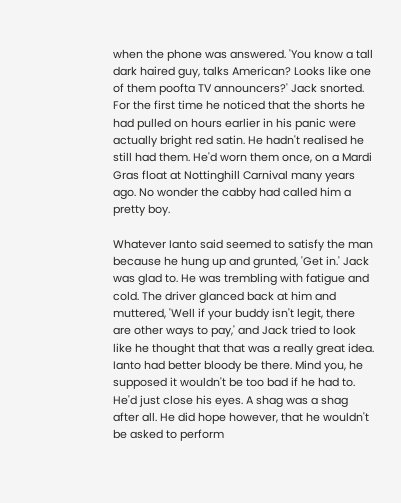when the phone was answered. 'You know a tall dark haired guy, talks American? Looks like one of them poofta TV announcers?' Jack snorted. For the first time he noticed that the shorts he had pulled on hours earlier in his panic were actually bright red satin. He hadn't realised he still had them. He'd worn them once, on a Mardi Gras float at Nottinghill Carnival many years ago. No wonder the cabby had called him a pretty boy.

Whatever Ianto said seemed to satisfy the man because he hung up and grunted, 'Get in.' Jack was glad to. He was trembling with fatigue and cold. The driver glanced back at him and muttered, 'Well if your buddy isn't legit, there are other ways to pay,' and Jack tried to look like he thought that that was a really great idea. Ianto had better bloody be there. Mind you, he supposed it wouldn't be too bad if he had to. He'd just close his eyes. A shag was a shag after all. He did hope however, that he wouldn't be asked to perform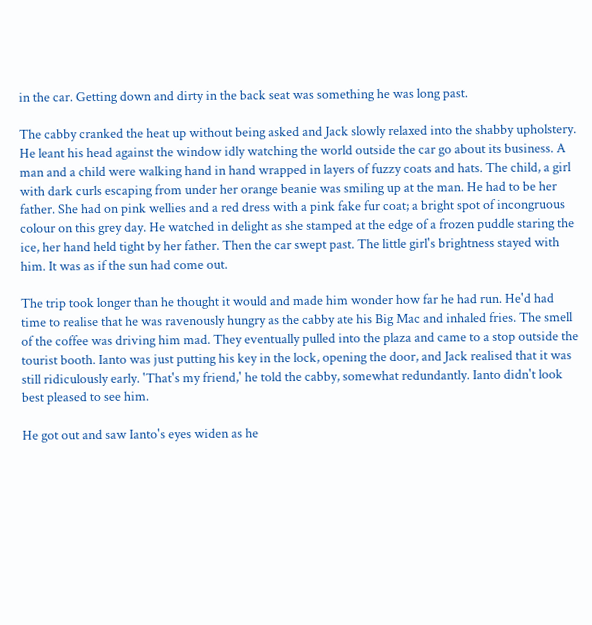in the car. Getting down and dirty in the back seat was something he was long past.

The cabby cranked the heat up without being asked and Jack slowly relaxed into the shabby upholstery. He leant his head against the window idly watching the world outside the car go about its business. A man and a child were walking hand in hand wrapped in layers of fuzzy coats and hats. The child, a girl with dark curls escaping from under her orange beanie was smiling up at the man. He had to be her father. She had on pink wellies and a red dress with a pink fake fur coat; a bright spot of incongruous colour on this grey day. He watched in delight as she stamped at the edge of a frozen puddle staring the ice, her hand held tight by her father. Then the car swept past. The little girl's brightness stayed with him. It was as if the sun had come out.

The trip took longer than he thought it would and made him wonder how far he had run. He'd had time to realise that he was ravenously hungry as the cabby ate his Big Mac and inhaled fries. The smell of the coffee was driving him mad. They eventually pulled into the plaza and came to a stop outside the tourist booth. Ianto was just putting his key in the lock, opening the door, and Jack realised that it was still ridiculously early. 'That's my friend,' he told the cabby, somewhat redundantly. Ianto didn't look best pleased to see him.

He got out and saw Ianto's eyes widen as he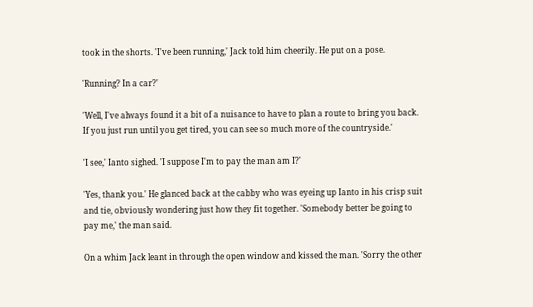took in the shorts. 'I've been running,' Jack told him cheerily. He put on a pose.

'Running? In a car?'

'Well, I've always found it a bit of a nuisance to have to plan a route to bring you back. If you just run until you get tired, you can see so much more of the countryside.'

'I see,' Ianto sighed. 'I suppose I'm to pay the man am I?'

'Yes, thank you.' He glanced back at the cabby who was eyeing up Ianto in his crisp suit and tie, obviously wondering just how they fit together. 'Somebody better be going to pay me,' the man said.

On a whim Jack leant in through the open window and kissed the man. 'Sorry the other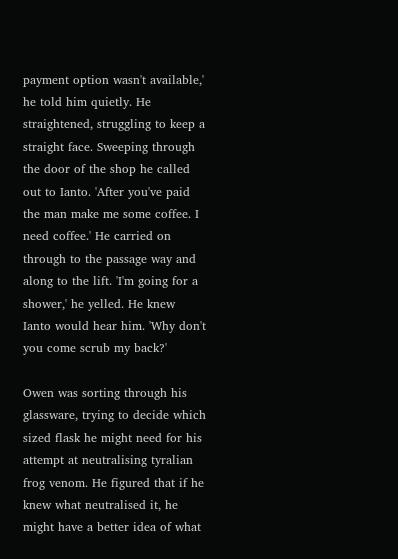payment option wasn't available,' he told him quietly. He straightened, struggling to keep a straight face. Sweeping through the door of the shop he called out to Ianto. 'After you've paid the man make me some coffee. I need coffee.' He carried on through to the passage way and along to the lift. 'I'm going for a shower,' he yelled. He knew Ianto would hear him. 'Why don't you come scrub my back?'

Owen was sorting through his glassware, trying to decide which sized flask he might need for his attempt at neutralising tyralian frog venom. He figured that if he knew what neutralised it, he might have a better idea of what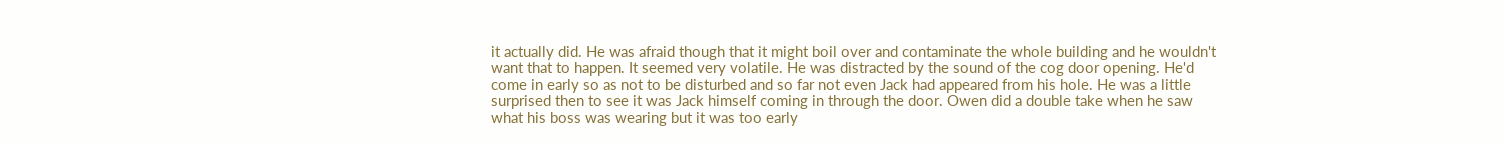it actually did. He was afraid though that it might boil over and contaminate the whole building and he wouldn't want that to happen. It seemed very volatile. He was distracted by the sound of the cog door opening. He'd come in early so as not to be disturbed and so far not even Jack had appeared from his hole. He was a little surprised then to see it was Jack himself coming in through the door. Owen did a double take when he saw what his boss was wearing but it was too early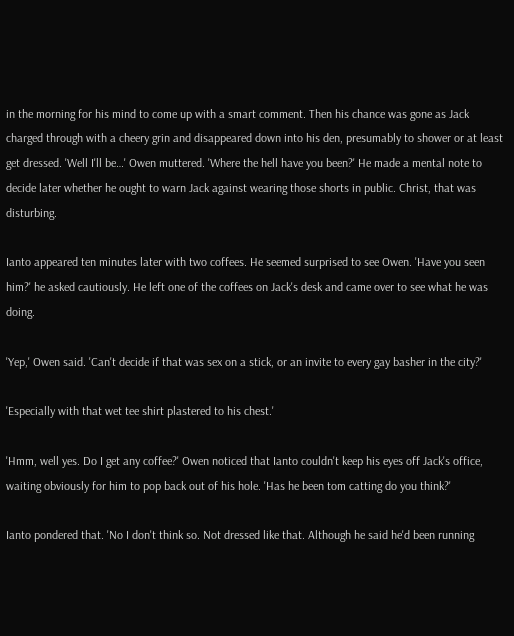in the morning for his mind to come up with a smart comment. Then his chance was gone as Jack charged through with a cheery grin and disappeared down into his den, presumably to shower or at least get dressed. 'Well I'll be…' Owen muttered. 'Where the hell have you been?' He made a mental note to decide later whether he ought to warn Jack against wearing those shorts in public. Christ, that was disturbing.

Ianto appeared ten minutes later with two coffees. He seemed surprised to see Owen. 'Have you seen him?' he asked cautiously. He left one of the coffees on Jack's desk and came over to see what he was doing.

'Yep,' Owen said. 'Can't decide if that was sex on a stick, or an invite to every gay basher in the city?'

'Especially with that wet tee shirt plastered to his chest.'

'Hmm, well yes. Do I get any coffee?' Owen noticed that Ianto couldn't keep his eyes off Jack's office, waiting obviously for him to pop back out of his hole. 'Has he been tom catting do you think?'

Ianto pondered that. 'No I don't think so. Not dressed like that. Although he said he'd been running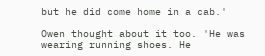but he did come home in a cab.'

Owen thought about it too. 'He was wearing running shoes. He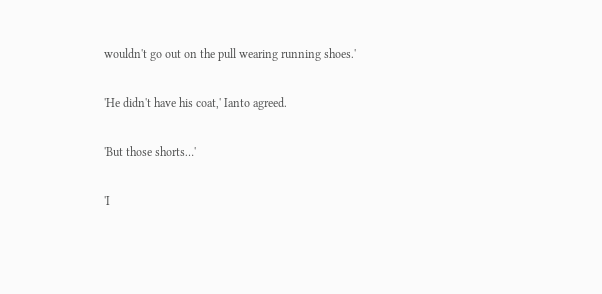wouldn't go out on the pull wearing running shoes.'

'He didn't have his coat,' Ianto agreed.

'But those shorts…'

'I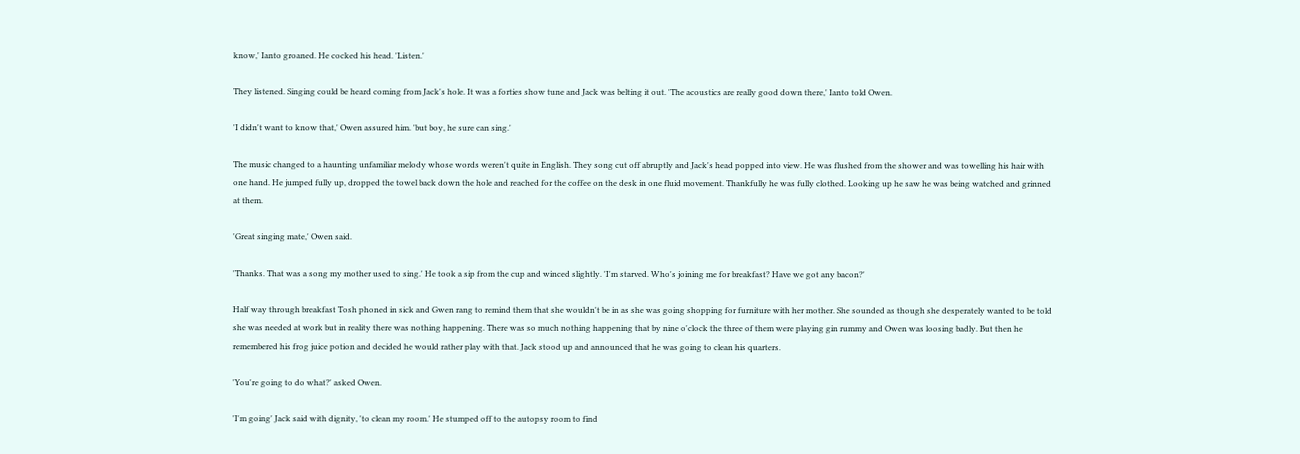know,' Ianto groaned. He cocked his head. 'Listen.'

They listened. Singing could be heard coming from Jack's hole. It was a forties show tune and Jack was belting it out. 'The acoustics are really good down there,' Ianto told Owen.

'I didn't want to know that,' Owen assured him. 'but boy, he sure can sing.'

The music changed to a haunting unfamiliar melody whose words weren't quite in English. They song cut off abruptly and Jack's head popped into view. He was flushed from the shower and was towelling his hair with one hand. He jumped fully up, dropped the towel back down the hole and reached for the coffee on the desk in one fluid movement. Thankfully he was fully clothed. Looking up he saw he was being watched and grinned at them.

'Great singing mate,' Owen said.

'Thanks. That was a song my mother used to sing.' He took a sip from the cup and winced slightly. 'I'm starved. Who's joining me for breakfast? Have we got any bacon?'

Half way through breakfast Tosh phoned in sick and Gwen rang to remind them that she wouldn't be in as she was going shopping for furniture with her mother. She sounded as though she desperately wanted to be told she was needed at work but in reality there was nothing happening. There was so much nothing happening that by nine o'clock the three of them were playing gin rummy and Owen was loosing badly. But then he remembered his frog juice potion and decided he would rather play with that. Jack stood up and announced that he was going to clean his quarters.

'You're going to do what?' asked Owen.

'I'm going' Jack said with dignity, 'to clean my room.' He stumped off to the autopsy room to find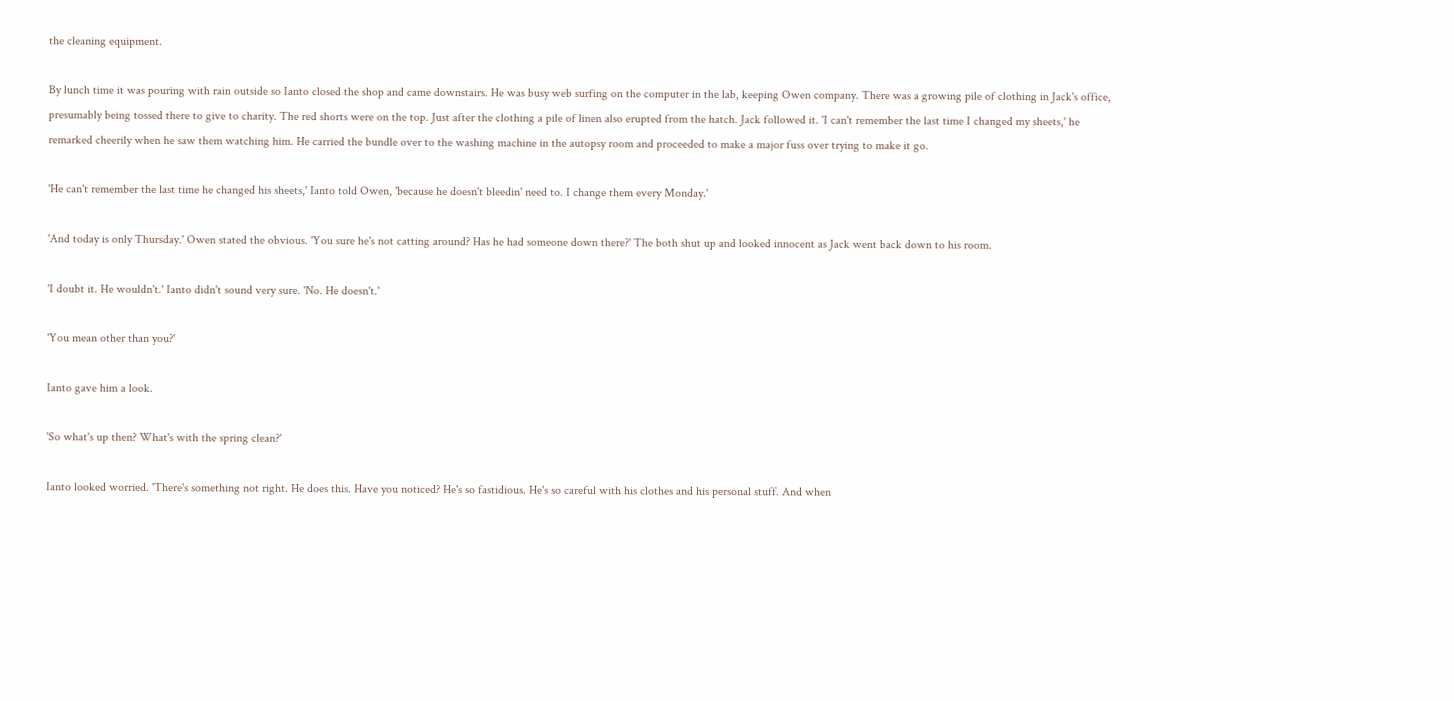the cleaning equipment.

By lunch time it was pouring with rain outside so Ianto closed the shop and came downstairs. He was busy web surfing on the computer in the lab, keeping Owen company. There was a growing pile of clothing in Jack's office, presumably being tossed there to give to charity. The red shorts were on the top. Just after the clothing a pile of linen also erupted from the hatch. Jack followed it. 'I can't remember the last time I changed my sheets,' he remarked cheerily when he saw them watching him. He carried the bundle over to the washing machine in the autopsy room and proceeded to make a major fuss over trying to make it go.

'He can't remember the last time he changed his sheets,' Ianto told Owen, 'because he doesn't bleedin' need to. I change them every Monday.'

'And today is only Thursday.' Owen stated the obvious. 'You sure he's not catting around? Has he had someone down there?' The both shut up and looked innocent as Jack went back down to his room.

'I doubt it. He wouldn't.' Ianto didn't sound very sure. 'No. He doesn't.'

'You mean other than you?'

Ianto gave him a look.

'So what's up then? What's with the spring clean?'

Ianto looked worried. 'There's something not right. He does this. Have you noticed? He's so fastidious. He's so careful with his clothes and his personal stuff. And when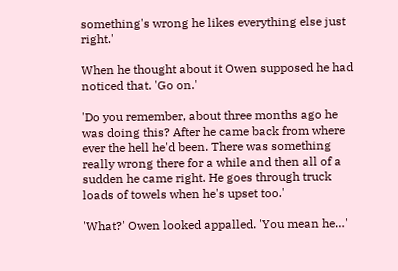something's wrong he likes everything else just right.'

When he thought about it Owen supposed he had noticed that. 'Go on.'

'Do you remember, about three months ago he was doing this? After he came back from where ever the hell he'd been. There was something really wrong there for a while and then all of a sudden he came right. He goes through truck loads of towels when he's upset too.'

'What?' Owen looked appalled. 'You mean he…'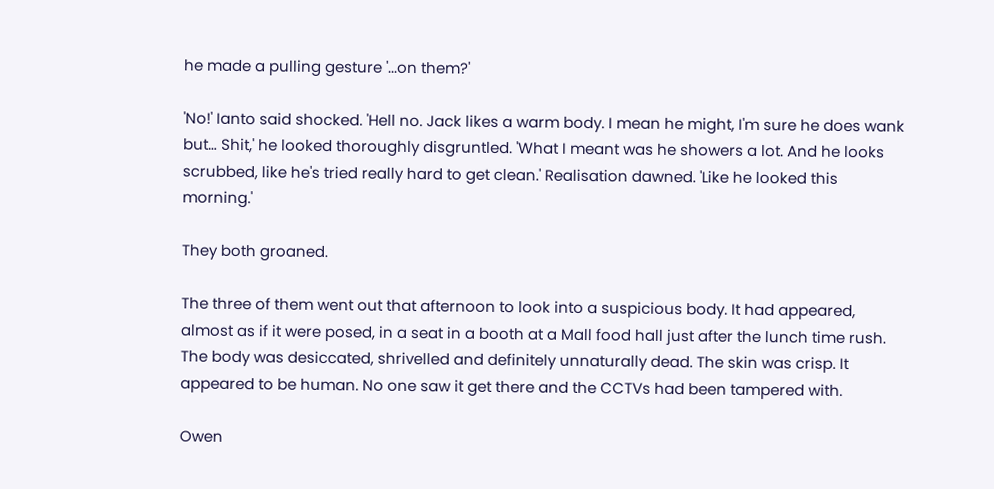he made a pulling gesture '...on them?'

'No!' Ianto said shocked. 'Hell no. Jack likes a warm body. I mean he might, I'm sure he does wank but… Shit,' he looked thoroughly disgruntled. 'What I meant was he showers a lot. And he looks scrubbed, like he's tried really hard to get clean.' Realisation dawned. 'Like he looked this morning.'

They both groaned.

The three of them went out that afternoon to look into a suspicious body. It had appeared, almost as if it were posed, in a seat in a booth at a Mall food hall just after the lunch time rush. The body was desiccated, shrivelled and definitely unnaturally dead. The skin was crisp. It appeared to be human. No one saw it get there and the CCTVs had been tampered with.

Owen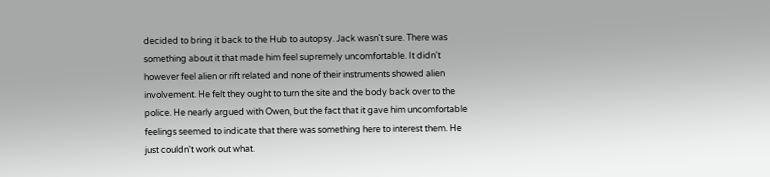decided to bring it back to the Hub to autopsy. Jack wasn't sure. There was something about it that made him feel supremely uncomfortable. It didn't however feel alien or rift related and none of their instruments showed alien involvement. He felt they ought to turn the site and the body back over to the police. He nearly argued with Owen, but the fact that it gave him uncomfortable feelings seemed to indicate that there was something here to interest them. He just couldn't work out what.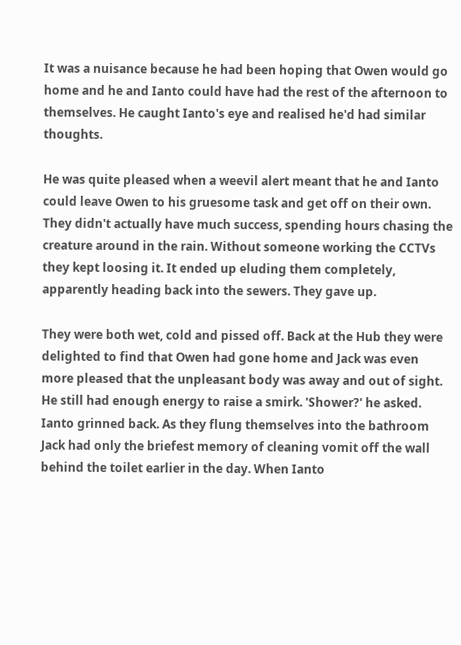It was a nuisance because he had been hoping that Owen would go home and he and Ianto could have had the rest of the afternoon to themselves. He caught Ianto's eye and realised he'd had similar thoughts.

He was quite pleased when a weevil alert meant that he and Ianto could leave Owen to his gruesome task and get off on their own. They didn't actually have much success, spending hours chasing the creature around in the rain. Without someone working the CCTVs they kept loosing it. It ended up eluding them completely, apparently heading back into the sewers. They gave up.

They were both wet, cold and pissed off. Back at the Hub they were delighted to find that Owen had gone home and Jack was even more pleased that the unpleasant body was away and out of sight. He still had enough energy to raise a smirk. 'Shower?' he asked. Ianto grinned back. As they flung themselves into the bathroom Jack had only the briefest memory of cleaning vomit off the wall behind the toilet earlier in the day. When Ianto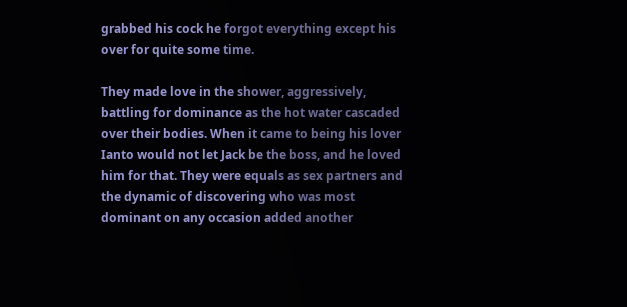grabbed his cock he forgot everything except his over for quite some time.

They made love in the shower, aggressively, battling for dominance as the hot water cascaded over their bodies. When it came to being his lover Ianto would not let Jack be the boss, and he loved him for that. They were equals as sex partners and the dynamic of discovering who was most dominant on any occasion added another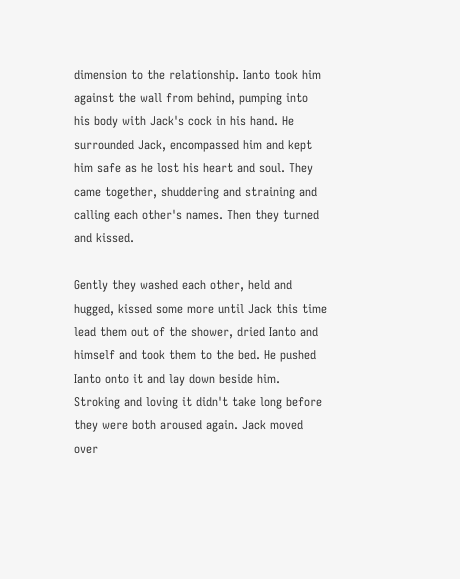dimension to the relationship. Ianto took him against the wall from behind, pumping into his body with Jack's cock in his hand. He surrounded Jack, encompassed him and kept him safe as he lost his heart and soul. They came together, shuddering and straining and calling each other's names. Then they turned and kissed.

Gently they washed each other, held and hugged, kissed some more until Jack this time lead them out of the shower, dried Ianto and himself and took them to the bed. He pushed Ianto onto it and lay down beside him. Stroking and loving it didn't take long before they were both aroused again. Jack moved over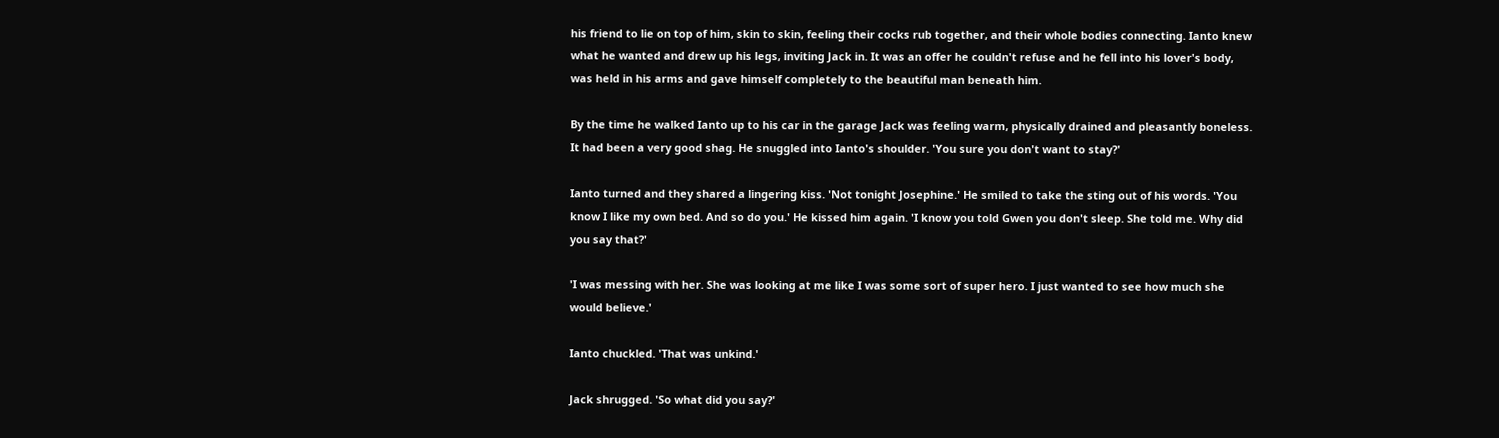his friend to lie on top of him, skin to skin, feeling their cocks rub together, and their whole bodies connecting. Ianto knew what he wanted and drew up his legs, inviting Jack in. It was an offer he couldn't refuse and he fell into his lover's body, was held in his arms and gave himself completely to the beautiful man beneath him.

By the time he walked Ianto up to his car in the garage Jack was feeling warm, physically drained and pleasantly boneless. It had been a very good shag. He snuggled into Ianto's shoulder. 'You sure you don't want to stay?'

Ianto turned and they shared a lingering kiss. 'Not tonight Josephine.' He smiled to take the sting out of his words. 'You know I like my own bed. And so do you.' He kissed him again. 'I know you told Gwen you don't sleep. She told me. Why did you say that?'

'I was messing with her. She was looking at me like I was some sort of super hero. I just wanted to see how much she would believe.'

Ianto chuckled. 'That was unkind.'

Jack shrugged. 'So what did you say?'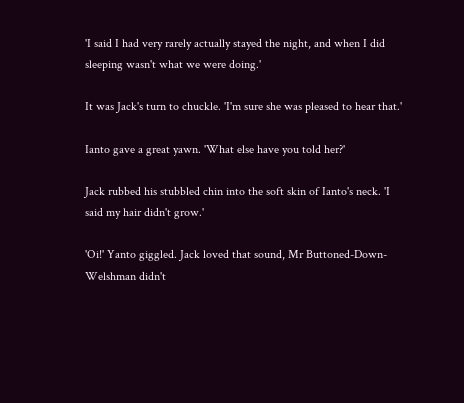'I said I had very rarely actually stayed the night, and when I did sleeping wasn't what we were doing.'

It was Jack's turn to chuckle. 'I'm sure she was pleased to hear that.'

Ianto gave a great yawn. 'What else have you told her?'

Jack rubbed his stubbled chin into the soft skin of Ianto's neck. 'I said my hair didn't grow.'

'Oi!' Yanto giggled. Jack loved that sound, Mr Buttoned-Down-Welshman didn't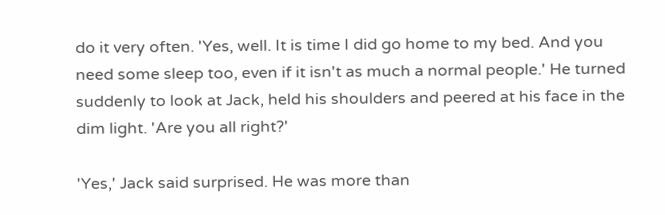do it very often. 'Yes, well. It is time I did go home to my bed. And you need some sleep too, even if it isn't as much a normal people.' He turned suddenly to look at Jack, held his shoulders and peered at his face in the dim light. 'Are you all right?'

'Yes,' Jack said surprised. He was more than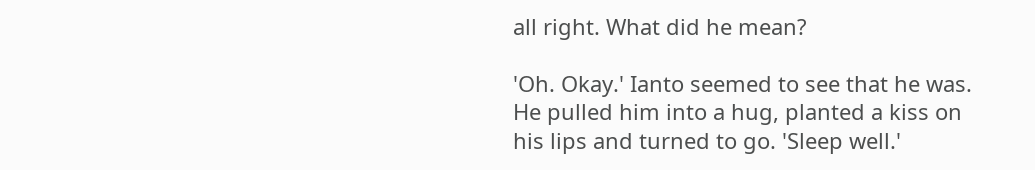all right. What did he mean?

'Oh. Okay.' Ianto seemed to see that he was. He pulled him into a hug, planted a kiss on his lips and turned to go. 'Sleep well.'